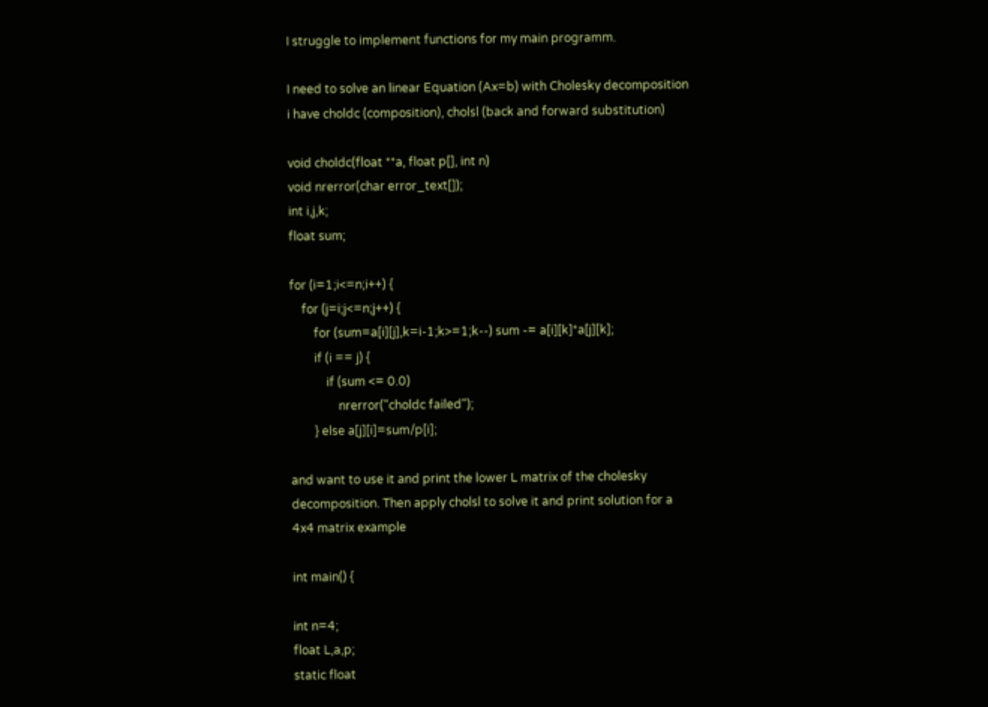I struggle to implement functions for my main programm.

I need to solve an linear Equation (Ax=b) with Cholesky decomposition i have choldc (composition), cholsl (back and forward substitution)

void choldc(float **a, float p[], int n)
void nrerror(char error_text[]);
int i,j,k;
float sum;

for (i=1;i<=n;i++) {
    for (j=i;j<=n;j++) {
        for (sum=a[i][j],k=i-1;k>=1;k--) sum -= a[i][k]*a[j][k];
        if (i == j) {
            if (sum <= 0.0)
                nrerror("choldc failed");
        } else a[j][i]=sum/p[i];

and want to use it and print the lower L matrix of the cholesky decomposition. Then apply cholsl to solve it and print solution for a 4x4 matrix example

int main() {

int n=4;
float L,a,p;
static float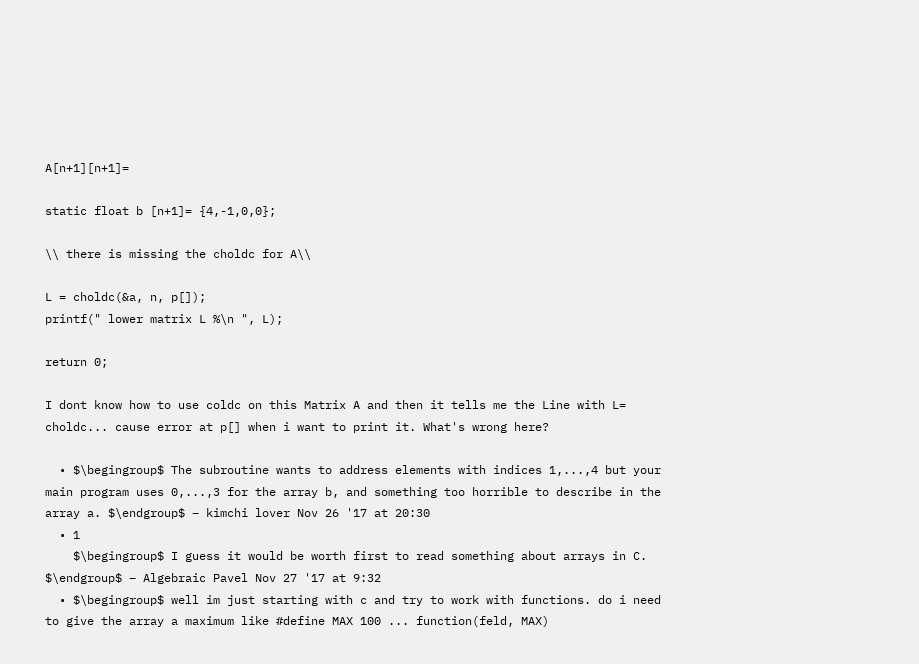A[n+1][n+1]=

static float b [n+1]= {4,-1,0,0};

\\ there is missing the choldc for A\\

L = choldc(&a, n, p[]);
printf(" lower matrix L %\n ", L);

return 0;

I dont know how to use coldc on this Matrix A and then it tells me the Line with L= choldc... cause error at p[] when i want to print it. What's wrong here?

  • $\begingroup$ The subroutine wants to address elements with indices 1,...,4 but your main program uses 0,...,3 for the array b, and something too horrible to describe in the array a. $\endgroup$ – kimchi lover Nov 26 '17 at 20:30
  • 1
    $\begingroup$ I guess it would be worth first to read something about arrays in C. $\endgroup$ – Algebraic Pavel Nov 27 '17 at 9:32
  • $\begingroup$ well im just starting with c and try to work with functions. do i need to give the array a maximum like #define MAX 100 ... function(feld, MAX)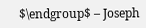$\endgroup$ – Joseph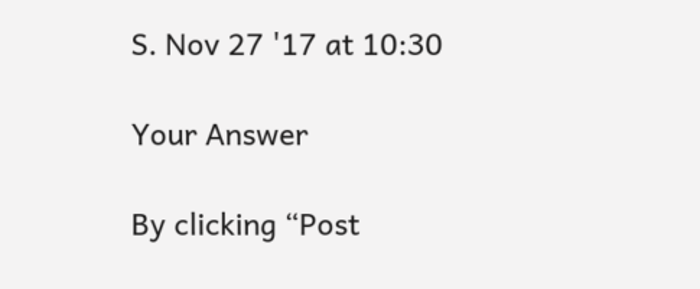S. Nov 27 '17 at 10:30

Your Answer

By clicking “Post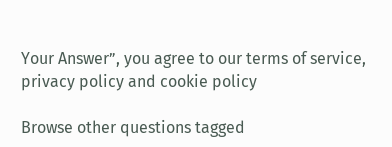Your Answer”, you agree to our terms of service, privacy policy and cookie policy

Browse other questions tagged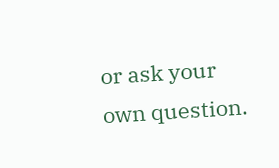or ask your own question.